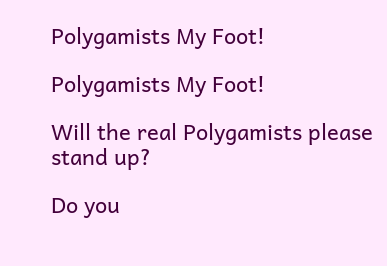Polygamists My Foot!

Polygamists My Foot!

Will the real Polygamists please stand up?

Do you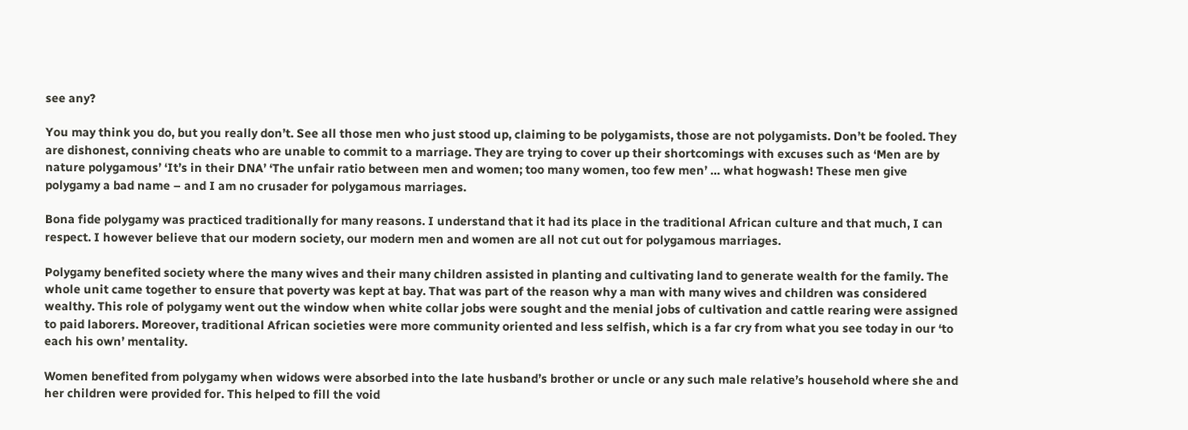see any?

You may think you do, but you really don’t. See all those men who just stood up, claiming to be polygamists, those are not polygamists. Don’t be fooled. They are dishonest, conniving cheats who are unable to commit to a marriage. They are trying to cover up their shortcomings with excuses such as ‘Men are by nature polygamous’ ‘It’s in their DNA’ ‘The unfair ratio between men and women; too many women, too few men’ … what hogwash! These men give polygamy a bad name – and I am no crusader for polygamous marriages.

Bona fide polygamy was practiced traditionally for many reasons. I understand that it had its place in the traditional African culture and that much, I can respect. I however believe that our modern society, our modern men and women are all not cut out for polygamous marriages.

Polygamy benefited society where the many wives and their many children assisted in planting and cultivating land to generate wealth for the family. The whole unit came together to ensure that poverty was kept at bay. That was part of the reason why a man with many wives and children was considered wealthy. This role of polygamy went out the window when white collar jobs were sought and the menial jobs of cultivation and cattle rearing were assigned to paid laborers. Moreover, traditional African societies were more community oriented and less selfish, which is a far cry from what you see today in our ‘to each his own’ mentality.

Women benefited from polygamy when widows were absorbed into the late husband’s brother or uncle or any such male relative’s household where she and her children were provided for. This helped to fill the void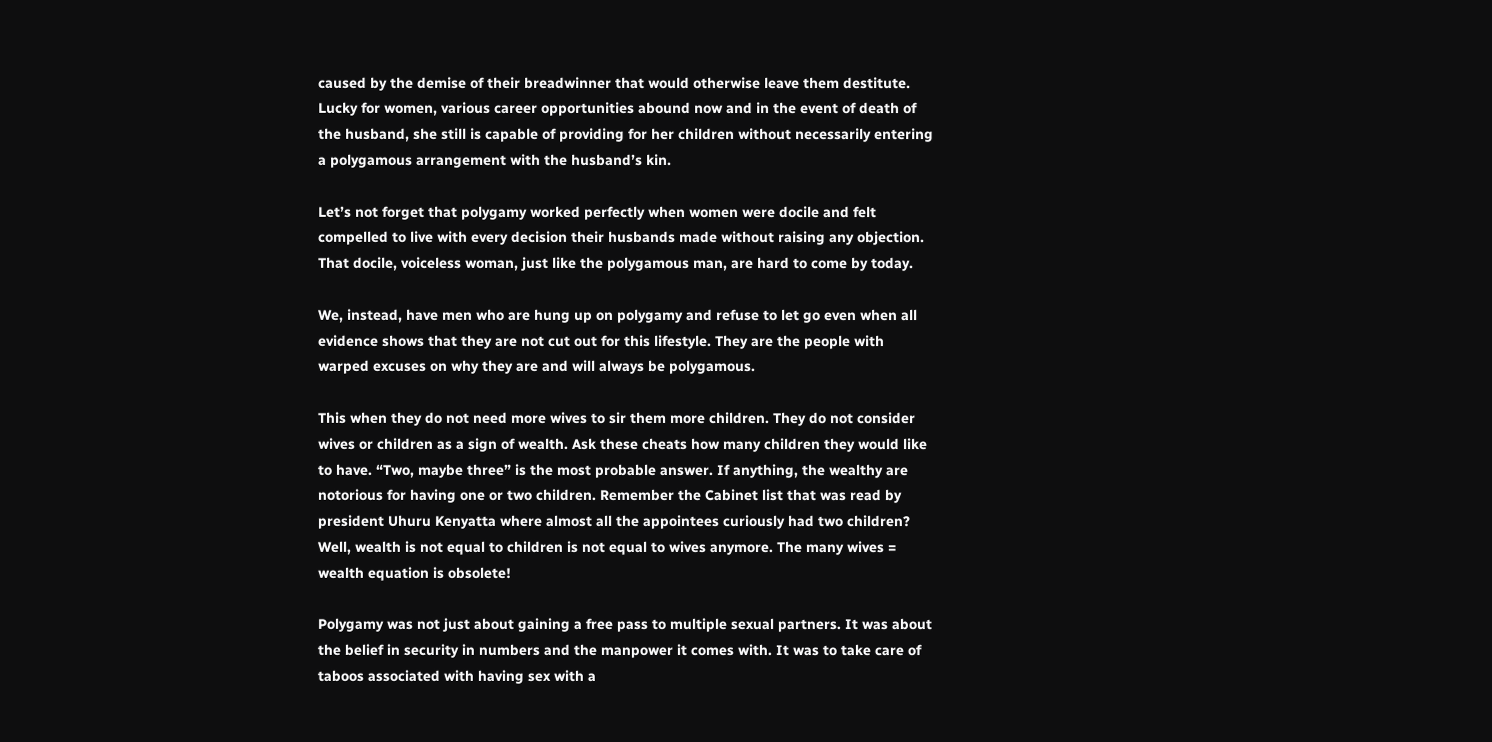caused by the demise of their breadwinner that would otherwise leave them destitute. Lucky for women, various career opportunities abound now and in the event of death of the husband, she still is capable of providing for her children without necessarily entering a polygamous arrangement with the husband’s kin.

Let’s not forget that polygamy worked perfectly when women were docile and felt compelled to live with every decision their husbands made without raising any objection. That docile, voiceless woman, just like the polygamous man, are hard to come by today.

We, instead, have men who are hung up on polygamy and refuse to let go even when all evidence shows that they are not cut out for this lifestyle. They are the people with warped excuses on why they are and will always be polygamous.

This when they do not need more wives to sir them more children. They do not consider wives or children as a sign of wealth. Ask these cheats how many children they would like to have. “Two, maybe three” is the most probable answer. If anything, the wealthy are notorious for having one or two children. Remember the Cabinet list that was read by president Uhuru Kenyatta where almost all the appointees curiously had two children? Well, wealth is not equal to children is not equal to wives anymore. The many wives = wealth equation is obsolete!

Polygamy was not just about gaining a free pass to multiple sexual partners. It was about the belief in security in numbers and the manpower it comes with. It was to take care of taboos associated with having sex with a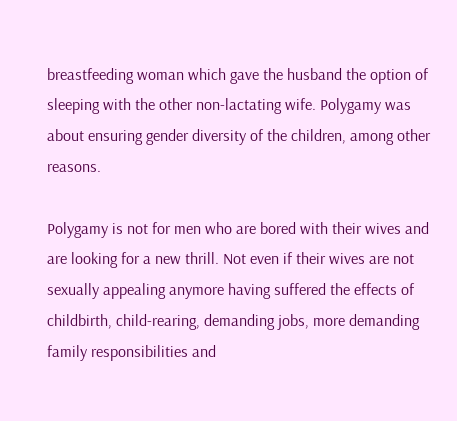breastfeeding woman which gave the husband the option of sleeping with the other non-lactating wife. Polygamy was about ensuring gender diversity of the children, among other reasons.

Polygamy is not for men who are bored with their wives and are looking for a new thrill. Not even if their wives are not sexually appealing anymore having suffered the effects of childbirth, child-rearing, demanding jobs, more demanding family responsibilities and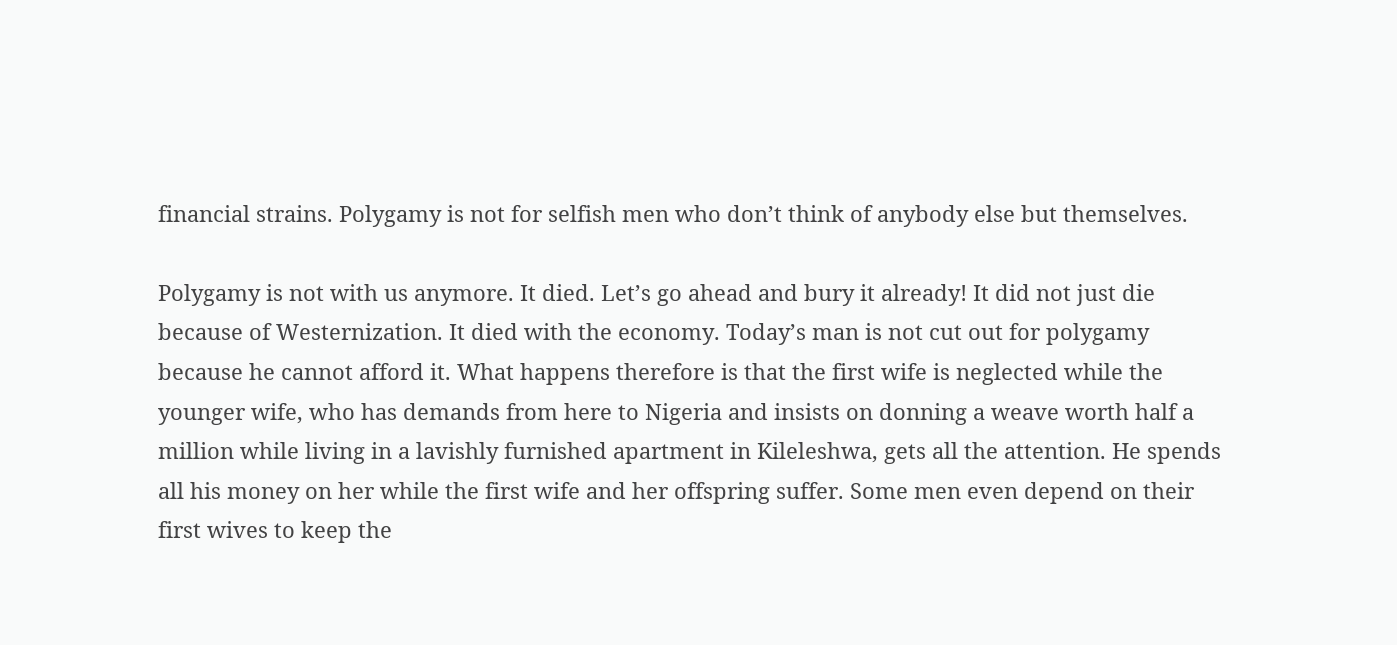financial strains. Polygamy is not for selfish men who don’t think of anybody else but themselves.

Polygamy is not with us anymore. It died. Let’s go ahead and bury it already! It did not just die because of Westernization. It died with the economy. Today’s man is not cut out for polygamy because he cannot afford it. What happens therefore is that the first wife is neglected while the younger wife, who has demands from here to Nigeria and insists on donning a weave worth half a million while living in a lavishly furnished apartment in Kileleshwa, gets all the attention. He spends all his money on her while the first wife and her offspring suffer. Some men even depend on their first wives to keep the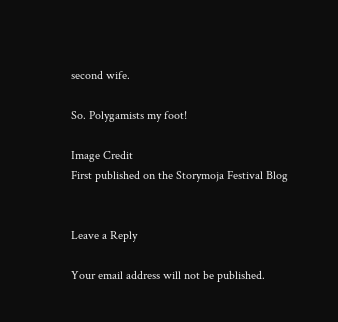second wife.

So. Polygamists my foot!

Image Credit
First published on the Storymoja Festival Blog


Leave a Reply

Your email address will not be published.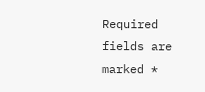Required fields are marked *